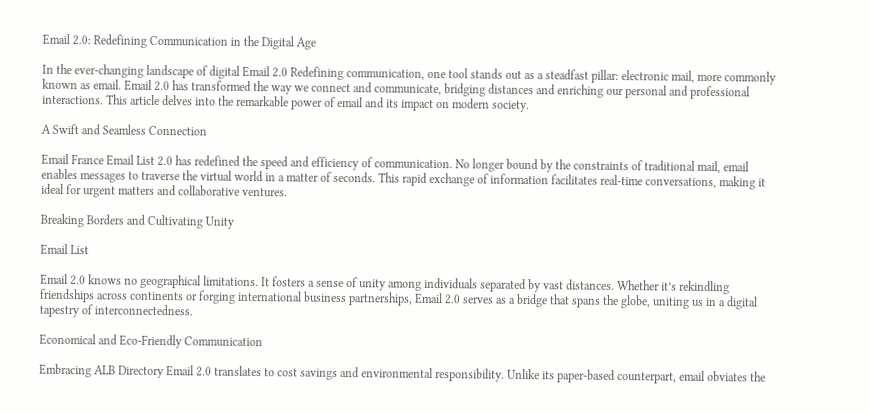Email 2.0: Redefining Communication in the Digital Age

In the ever-changing landscape of digital Email 2.0 Redefining communication, one tool stands out as a steadfast pillar: electronic mail, more commonly known as email. Email 2.0 has transformed the way we connect and communicate, bridging distances and enriching our personal and professional interactions. This article delves into the remarkable power of email and its impact on modern society.

A Swift and Seamless Connection

Email France Email List 2.0 has redefined the speed and efficiency of communication. No longer bound by the constraints of traditional mail, email enables messages to traverse the virtual world in a matter of seconds. This rapid exchange of information facilitates real-time conversations, making it ideal for urgent matters and collaborative ventures.

Breaking Borders and Cultivating Unity

Email List

Email 2.0 knows no geographical limitations. It fosters a sense of unity among individuals separated by vast distances. Whether it’s rekindling friendships across continents or forging international business partnerships, Email 2.0 serves as a bridge that spans the globe, uniting us in a digital tapestry of interconnectedness.

Economical and Eco-Friendly Communication

Embracing ALB Directory Email 2.0 translates to cost savings and environmental responsibility. Unlike its paper-based counterpart, email obviates the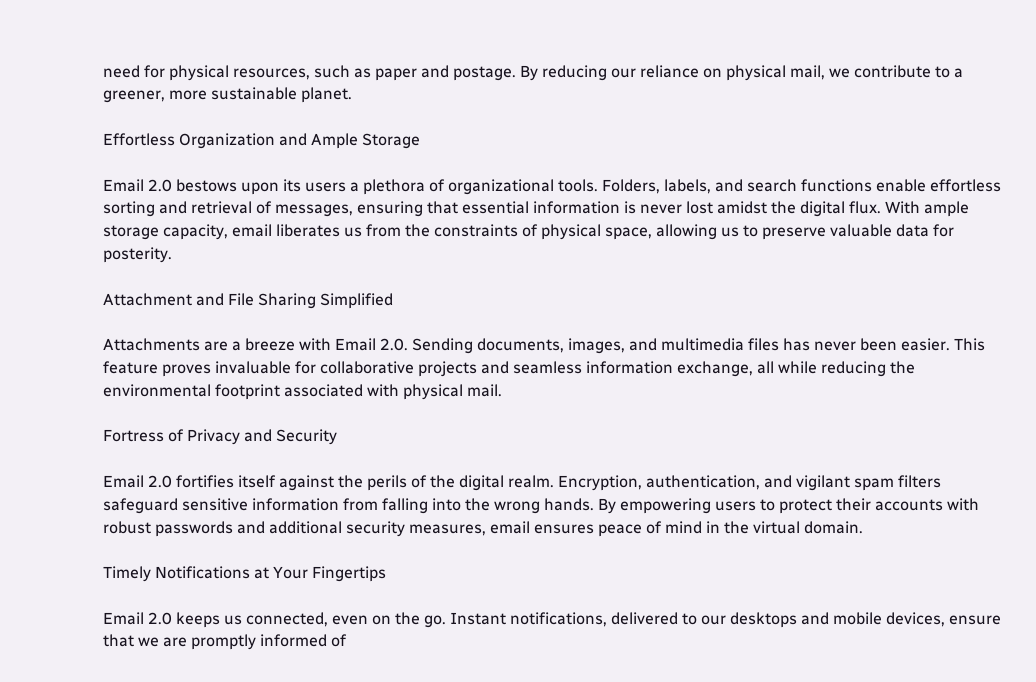need for physical resources, such as paper and postage. By reducing our reliance on physical mail, we contribute to a greener, more sustainable planet.

Effortless Organization and Ample Storage

Email 2.0 bestows upon its users a plethora of organizational tools. Folders, labels, and search functions enable effortless sorting and retrieval of messages, ensuring that essential information is never lost amidst the digital flux. With ample storage capacity, email liberates us from the constraints of physical space, allowing us to preserve valuable data for posterity.

Attachment and File Sharing Simplified

Attachments are a breeze with Email 2.0. Sending documents, images, and multimedia files has never been easier. This feature proves invaluable for collaborative projects and seamless information exchange, all while reducing the environmental footprint associated with physical mail.

Fortress of Privacy and Security

Email 2.0 fortifies itself against the perils of the digital realm. Encryption, authentication, and vigilant spam filters safeguard sensitive information from falling into the wrong hands. By empowering users to protect their accounts with robust passwords and additional security measures, email ensures peace of mind in the virtual domain.

Timely Notifications at Your Fingertips

Email 2.0 keeps us connected, even on the go. Instant notifications, delivered to our desktops and mobile devices, ensure that we are promptly informed of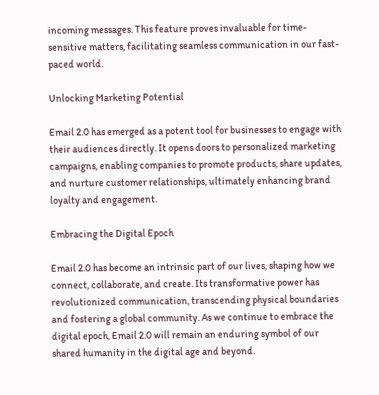incoming messages. This feature proves invaluable for time-sensitive matters, facilitating seamless communication in our fast-paced world.

Unlocking Marketing Potential

Email 2.0 has emerged as a potent tool for businesses to engage with their audiences directly. It opens doors to personalized marketing campaigns, enabling companies to promote products, share updates, and nurture customer relationships, ultimately enhancing brand loyalty and engagement.

Embracing the Digital Epoch

Email 2.0 has become an intrinsic part of our lives, shaping how we connect, collaborate, and create. Its transformative power has revolutionized communication, transcending physical boundaries and fostering a global community. As we continue to embrace the digital epoch, Email 2.0 will remain an enduring symbol of our shared humanity in the digital age and beyond.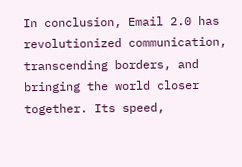In conclusion, Email 2.0 has revolutionized communication, transcending borders, and bringing the world closer together. Its speed,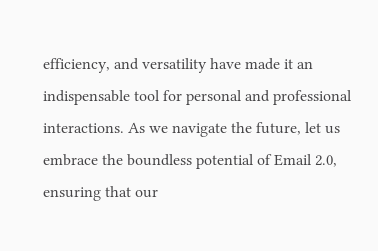efficiency, and versatility have made it an indispensable tool for personal and professional interactions. As we navigate the future, let us embrace the boundless potential of Email 2.0, ensuring that our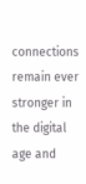connections remain ever stronger in the digital age and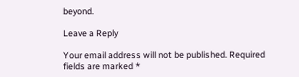beyond.

Leave a Reply

Your email address will not be published. Required fields are marked *